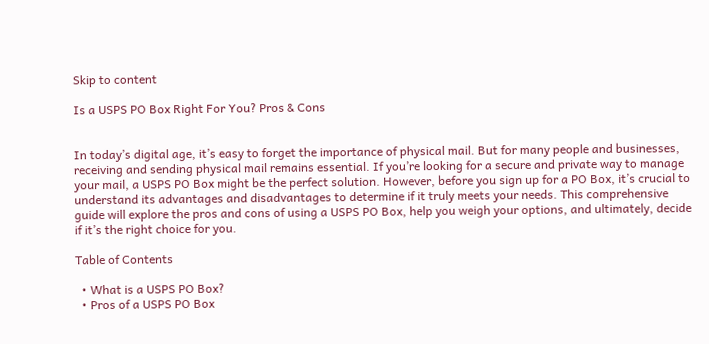Skip to content

Is a USPS PO Box Right For You? Pros & Cons


In today’s digital age, it’s easy to forget the importance of physical mail. But for many people and businesses, receiving and sending physical mail remains essential. If you’re looking for a secure and private way to manage your mail, a USPS PO Box might be the perfect solution. However, before you sign up for a PO Box, it’s crucial to understand its advantages and disadvantages to determine if it truly meets your needs. This comprehensive guide will explore the pros and cons of using a USPS PO Box, help you weigh your options, and ultimately, decide if it’s the right choice for you.

Table of Contents

  • What is a USPS PO Box?
  • Pros of a USPS PO Box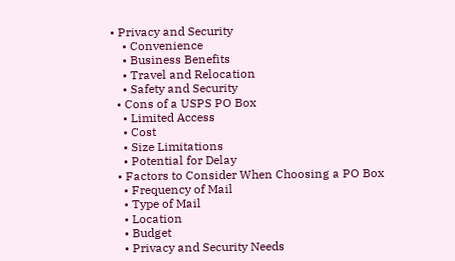• Privacy and Security
    • Convenience
    • Business Benefits
    • Travel and Relocation
    • Safety and Security
  • Cons of a USPS PO Box
    • Limited Access
    • Cost
    • Size Limitations
    • Potential for Delay
  • Factors to Consider When Choosing a PO Box
    • Frequency of Mail
    • Type of Mail
    • Location
    • Budget
    • Privacy and Security Needs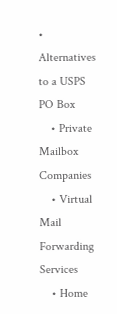• Alternatives to a USPS PO Box
    • Private Mailbox Companies
    • Virtual Mail Forwarding Services
    • Home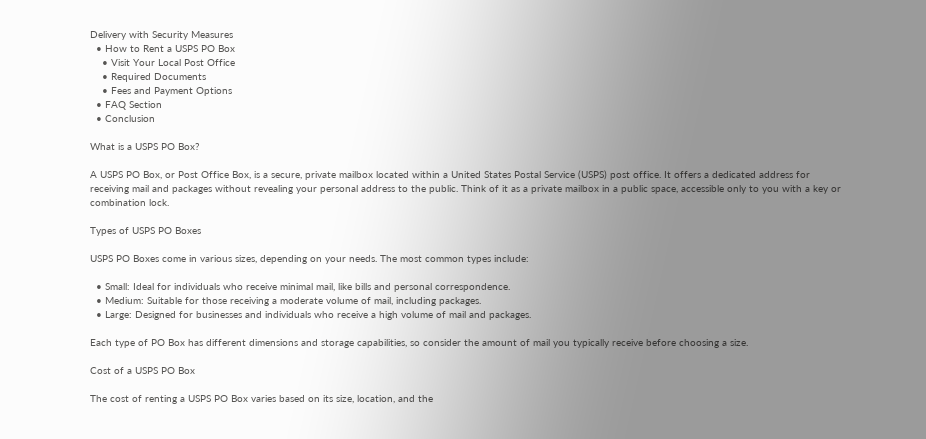Delivery with Security Measures
  • How to Rent a USPS PO Box
    • Visit Your Local Post Office
    • Required Documents
    • Fees and Payment Options
  • FAQ Section
  • Conclusion

What is a USPS PO Box?

A USPS PO Box, or Post Office Box, is a secure, private mailbox located within a United States Postal Service (USPS) post office. It offers a dedicated address for receiving mail and packages without revealing your personal address to the public. Think of it as a private mailbox in a public space, accessible only to you with a key or combination lock.

Types of USPS PO Boxes

USPS PO Boxes come in various sizes, depending on your needs. The most common types include:

  • Small: Ideal for individuals who receive minimal mail, like bills and personal correspondence.
  • Medium: Suitable for those receiving a moderate volume of mail, including packages.
  • Large: Designed for businesses and individuals who receive a high volume of mail and packages.

Each type of PO Box has different dimensions and storage capabilities, so consider the amount of mail you typically receive before choosing a size.

Cost of a USPS PO Box

The cost of renting a USPS PO Box varies based on its size, location, and the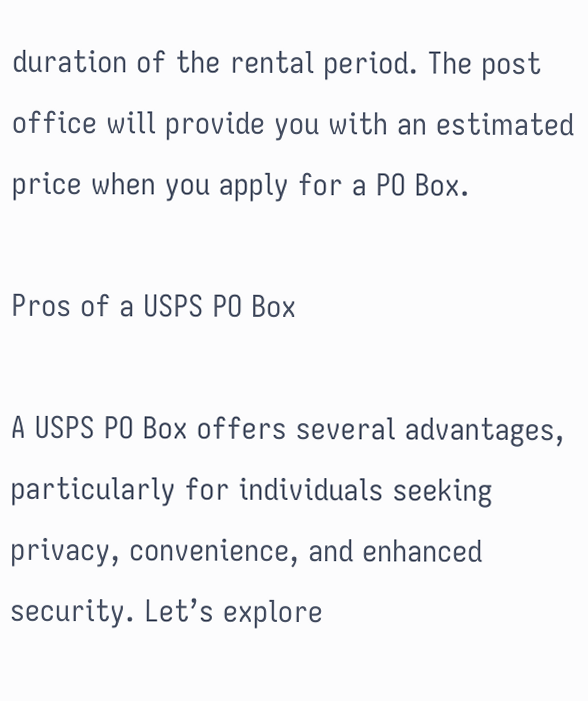duration of the rental period. The post office will provide you with an estimated price when you apply for a PO Box.

Pros of a USPS PO Box

A USPS PO Box offers several advantages, particularly for individuals seeking privacy, convenience, and enhanced security. Let’s explore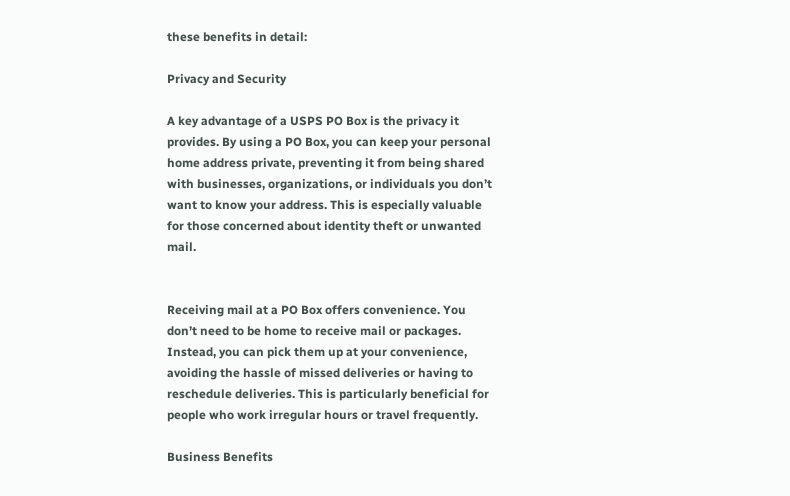these benefits in detail:

Privacy and Security

A key advantage of a USPS PO Box is the privacy it provides. By using a PO Box, you can keep your personal home address private, preventing it from being shared with businesses, organizations, or individuals you don’t want to know your address. This is especially valuable for those concerned about identity theft or unwanted mail.


Receiving mail at a PO Box offers convenience. You don’t need to be home to receive mail or packages. Instead, you can pick them up at your convenience, avoiding the hassle of missed deliveries or having to reschedule deliveries. This is particularly beneficial for people who work irregular hours or travel frequently.

Business Benefits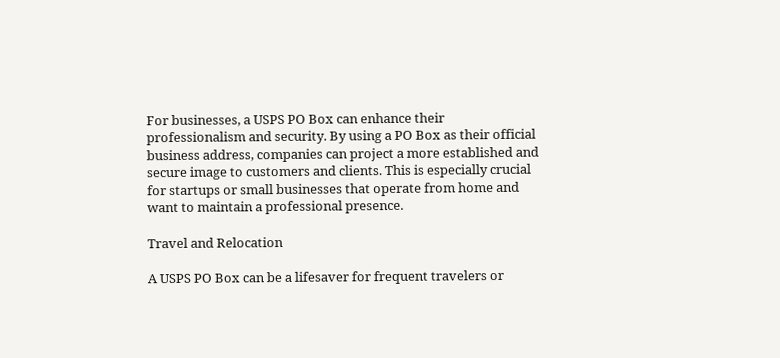For businesses, a USPS PO Box can enhance their professionalism and security. By using a PO Box as their official business address, companies can project a more established and secure image to customers and clients. This is especially crucial for startups or small businesses that operate from home and want to maintain a professional presence.

Travel and Relocation

A USPS PO Box can be a lifesaver for frequent travelers or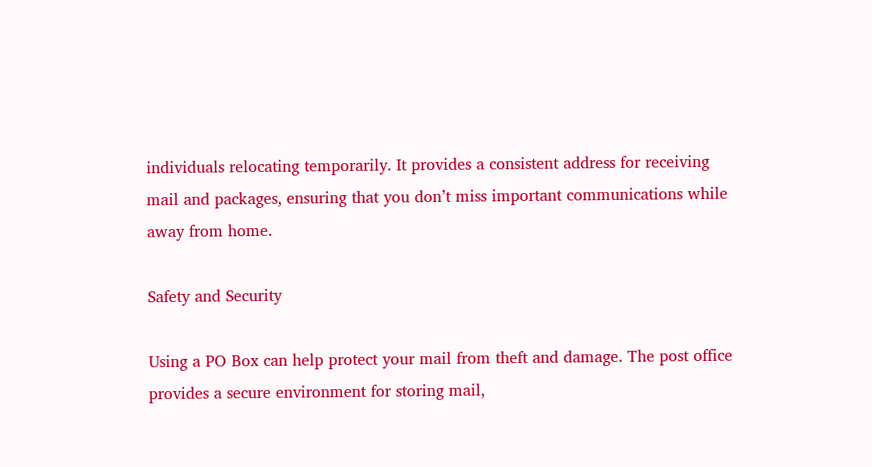individuals relocating temporarily. It provides a consistent address for receiving mail and packages, ensuring that you don’t miss important communications while away from home.

Safety and Security

Using a PO Box can help protect your mail from theft and damage. The post office provides a secure environment for storing mail,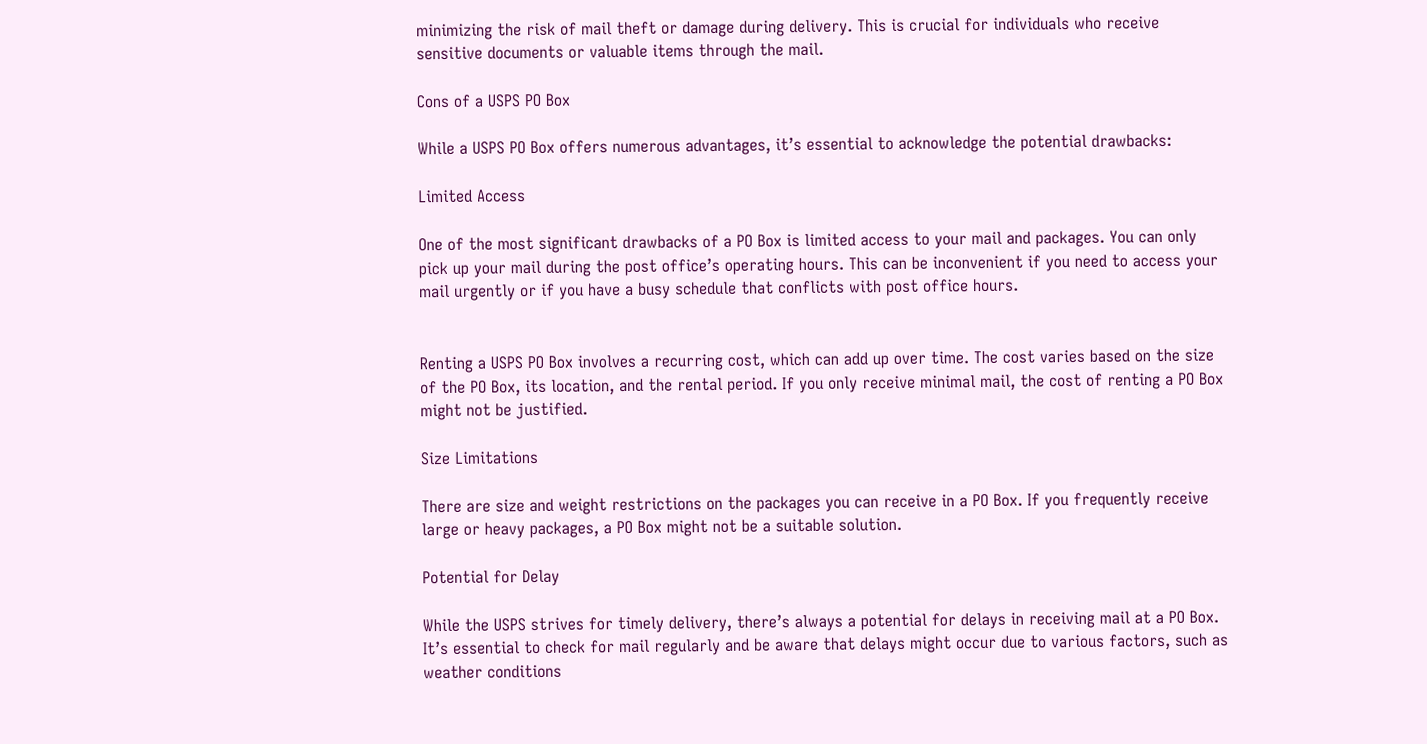minimizing the risk of mail theft or damage during delivery. This is crucial for individuals who receive sensitive documents or valuable items through the mail.

Cons of a USPS PO Box

While a USPS PO Box offers numerous advantages, it’s essential to acknowledge the potential drawbacks:

Limited Access

One of the most significant drawbacks of a PO Box is limited access to your mail and packages. You can only pick up your mail during the post office’s operating hours. This can be inconvenient if you need to access your mail urgently or if you have a busy schedule that conflicts with post office hours.


Renting a USPS PO Box involves a recurring cost, which can add up over time. The cost varies based on the size of the PO Box, its location, and the rental period. If you only receive minimal mail, the cost of renting a PO Box might not be justified.

Size Limitations

There are size and weight restrictions on the packages you can receive in a PO Box. If you frequently receive large or heavy packages, a PO Box might not be a suitable solution.

Potential for Delay

While the USPS strives for timely delivery, there’s always a potential for delays in receiving mail at a PO Box. It’s essential to check for mail regularly and be aware that delays might occur due to various factors, such as weather conditions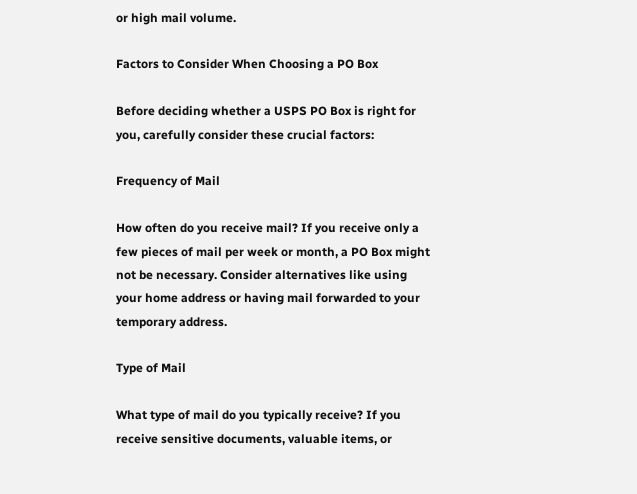or high mail volume.

Factors to Consider When Choosing a PO Box

Before deciding whether a USPS PO Box is right for you, carefully consider these crucial factors:

Frequency of Mail

How often do you receive mail? If you receive only a few pieces of mail per week or month, a PO Box might not be necessary. Consider alternatives like using your home address or having mail forwarded to your temporary address.

Type of Mail

What type of mail do you typically receive? If you receive sensitive documents, valuable items, or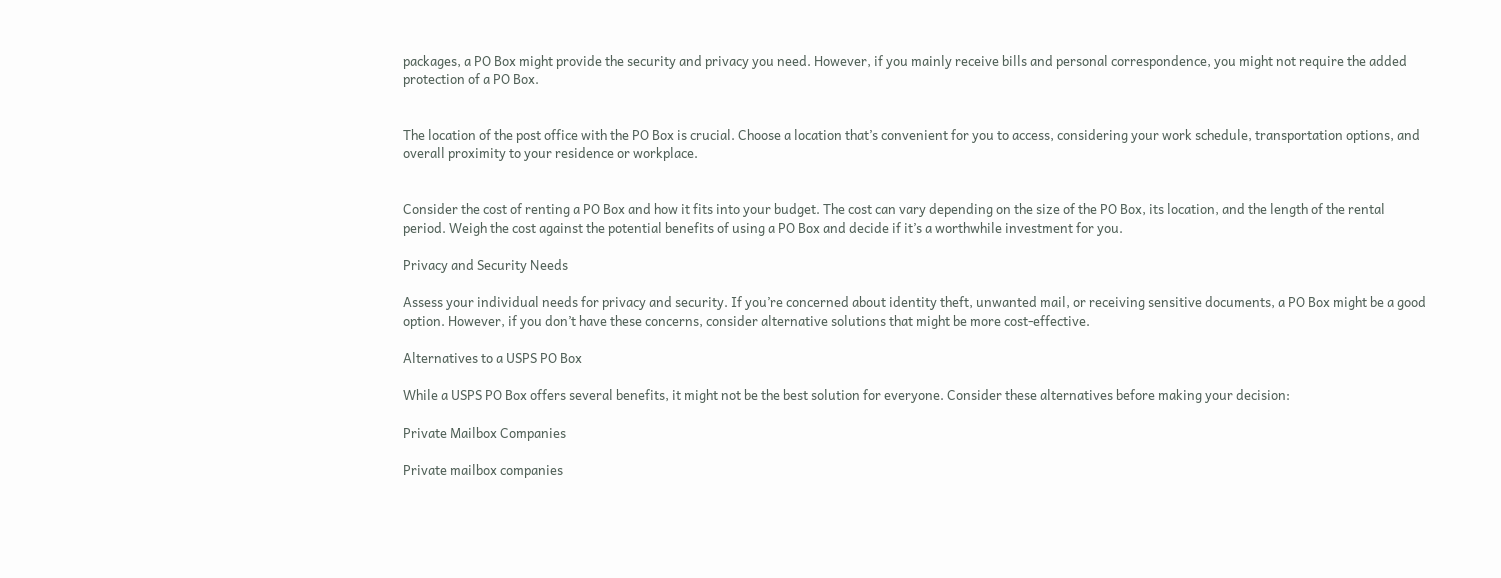packages, a PO Box might provide the security and privacy you need. However, if you mainly receive bills and personal correspondence, you might not require the added protection of a PO Box.


The location of the post office with the PO Box is crucial. Choose a location that’s convenient for you to access, considering your work schedule, transportation options, and overall proximity to your residence or workplace.


Consider the cost of renting a PO Box and how it fits into your budget. The cost can vary depending on the size of the PO Box, its location, and the length of the rental period. Weigh the cost against the potential benefits of using a PO Box and decide if it’s a worthwhile investment for you.

Privacy and Security Needs

Assess your individual needs for privacy and security. If you’re concerned about identity theft, unwanted mail, or receiving sensitive documents, a PO Box might be a good option. However, if you don’t have these concerns, consider alternative solutions that might be more cost-effective.

Alternatives to a USPS PO Box

While a USPS PO Box offers several benefits, it might not be the best solution for everyone. Consider these alternatives before making your decision:

Private Mailbox Companies

Private mailbox companies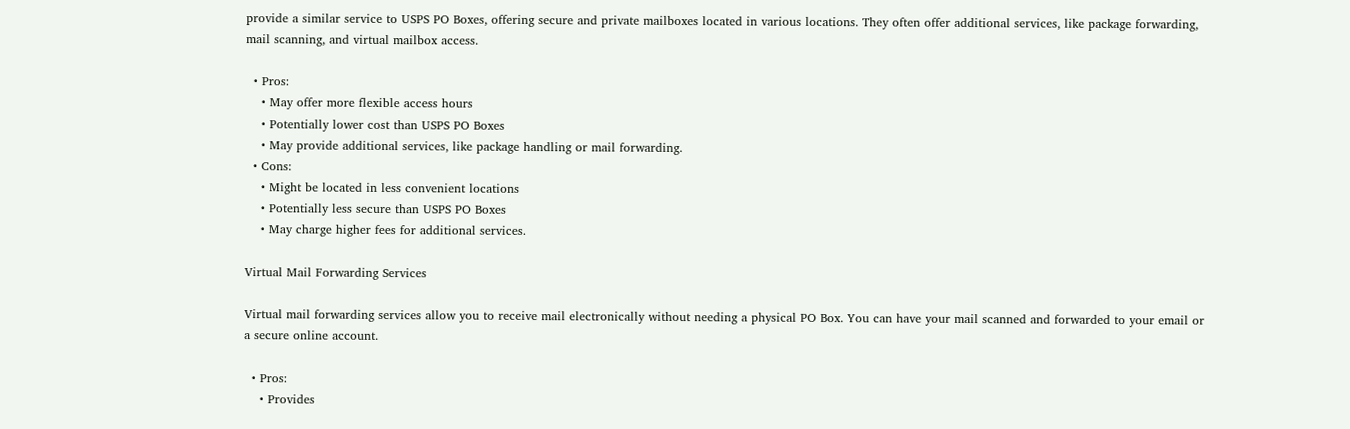provide a similar service to USPS PO Boxes, offering secure and private mailboxes located in various locations. They often offer additional services, like package forwarding, mail scanning, and virtual mailbox access.

  • Pros:
    • May offer more flexible access hours
    • Potentially lower cost than USPS PO Boxes
    • May provide additional services, like package handling or mail forwarding.
  • Cons:
    • Might be located in less convenient locations
    • Potentially less secure than USPS PO Boxes
    • May charge higher fees for additional services.

Virtual Mail Forwarding Services

Virtual mail forwarding services allow you to receive mail electronically without needing a physical PO Box. You can have your mail scanned and forwarded to your email or a secure online account.

  • Pros:
    • Provides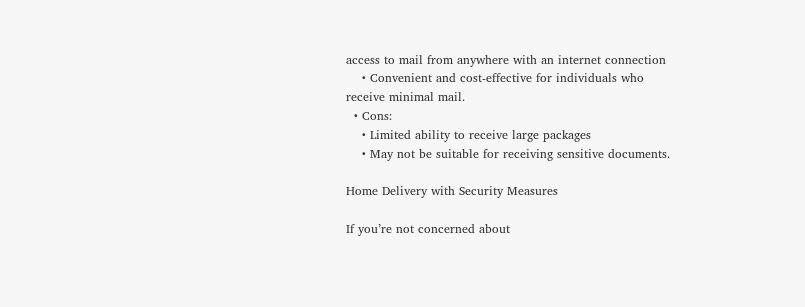access to mail from anywhere with an internet connection
    • Convenient and cost-effective for individuals who receive minimal mail.
  • Cons:
    • Limited ability to receive large packages
    • May not be suitable for receiving sensitive documents.

Home Delivery with Security Measures

If you’re not concerned about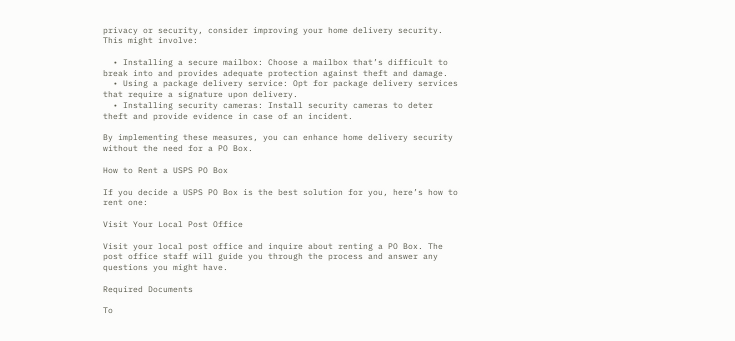privacy or security, consider improving your home delivery security. This might involve:

  • Installing a secure mailbox: Choose a mailbox that’s difficult to break into and provides adequate protection against theft and damage.
  • Using a package delivery service: Opt for package delivery services that require a signature upon delivery.
  • Installing security cameras: Install security cameras to deter theft and provide evidence in case of an incident.

By implementing these measures, you can enhance home delivery security without the need for a PO Box.

How to Rent a USPS PO Box

If you decide a USPS PO Box is the best solution for you, here’s how to rent one:

Visit Your Local Post Office

Visit your local post office and inquire about renting a PO Box. The post office staff will guide you through the process and answer any questions you might have.

Required Documents

To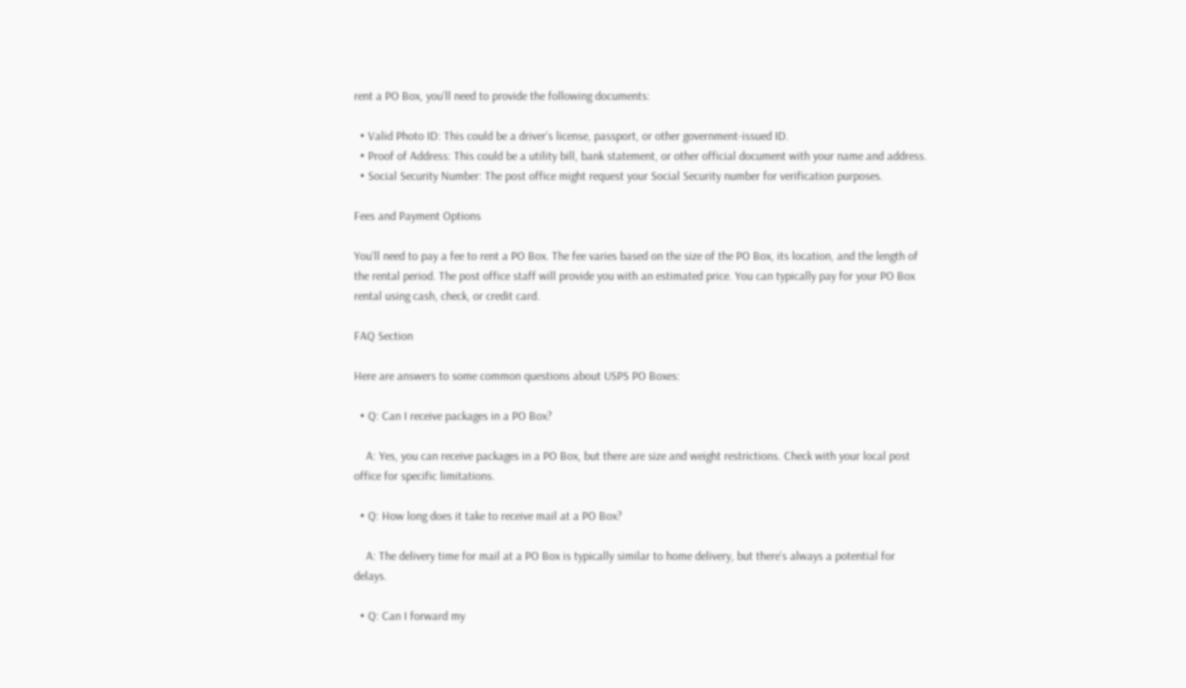rent a PO Box, you’ll need to provide the following documents:

  • Valid Photo ID: This could be a driver’s license, passport, or other government-issued ID.
  • Proof of Address: This could be a utility bill, bank statement, or other official document with your name and address.
  • Social Security Number: The post office might request your Social Security number for verification purposes.

Fees and Payment Options

You’ll need to pay a fee to rent a PO Box. The fee varies based on the size of the PO Box, its location, and the length of the rental period. The post office staff will provide you with an estimated price. You can typically pay for your PO Box rental using cash, check, or credit card.

FAQ Section

Here are answers to some common questions about USPS PO Boxes:

  • Q: Can I receive packages in a PO Box?

    A: Yes, you can receive packages in a PO Box, but there are size and weight restrictions. Check with your local post office for specific limitations.

  • Q: How long does it take to receive mail at a PO Box?

    A: The delivery time for mail at a PO Box is typically similar to home delivery, but there’s always a potential for delays.

  • Q: Can I forward my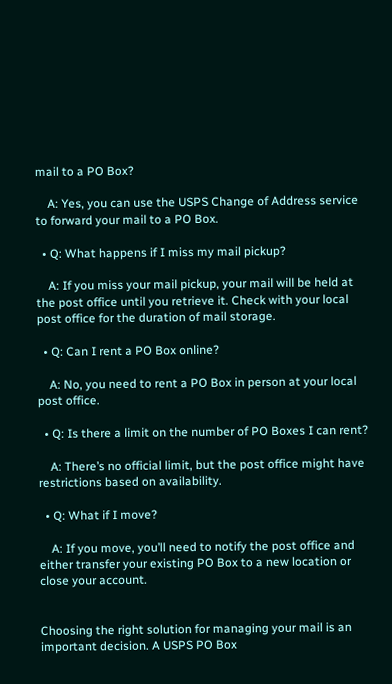mail to a PO Box?

    A: Yes, you can use the USPS Change of Address service to forward your mail to a PO Box.

  • Q: What happens if I miss my mail pickup?

    A: If you miss your mail pickup, your mail will be held at the post office until you retrieve it. Check with your local post office for the duration of mail storage.

  • Q: Can I rent a PO Box online?

    A: No, you need to rent a PO Box in person at your local post office.

  • Q: Is there a limit on the number of PO Boxes I can rent?

    A: There’s no official limit, but the post office might have restrictions based on availability.

  • Q: What if I move?

    A: If you move, you’ll need to notify the post office and either transfer your existing PO Box to a new location or close your account.


Choosing the right solution for managing your mail is an important decision. A USPS PO Box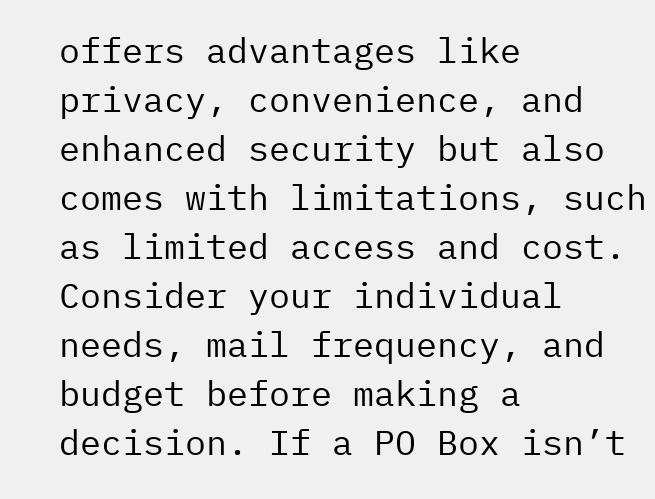offers advantages like privacy, convenience, and enhanced security but also comes with limitations, such as limited access and cost. Consider your individual needs, mail frequency, and budget before making a decision. If a PO Box isn’t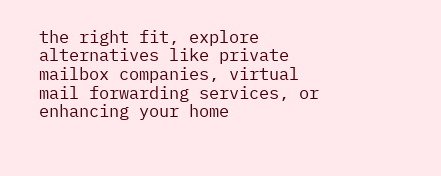the right fit, explore alternatives like private mailbox companies, virtual mail forwarding services, or enhancing your home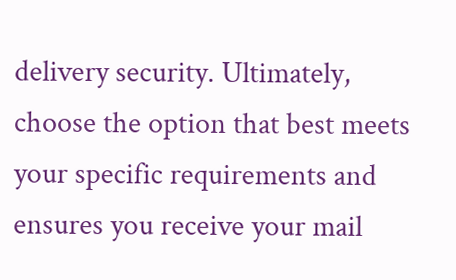delivery security. Ultimately, choose the option that best meets your specific requirements and ensures you receive your mail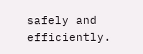safely and efficiently.